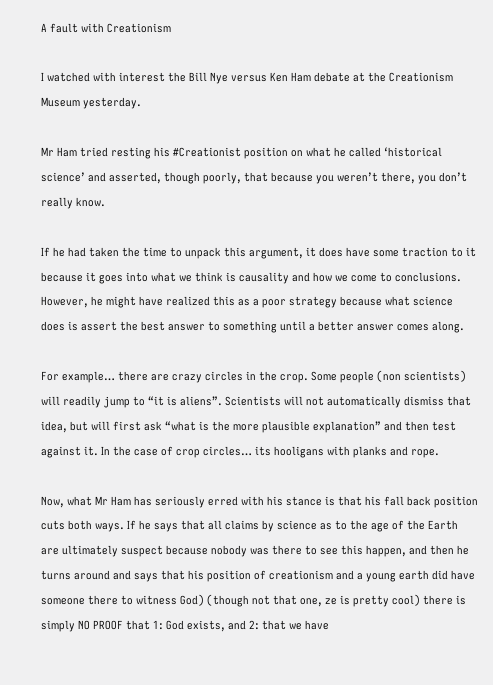A fault with Creationism

I watched with interest the Bill Nye versus Ken Ham debate at the Creationism Museum yesterday.

Mr Ham tried resting his #Creationist position on what he called ‘historical science’ and asserted, though poorly, that because you weren’t there, you don’t really know.

If he had taken the time to unpack this argument, it does have some traction to it because it goes into what we think is causality and how we come to conclusions. However, he might have realized this as a poor strategy because what science does is assert the best answer to something until a better answer comes along.

For example… there are crazy circles in the crop. Some people (non scientists) will readily jump to “it is aliens”. Scientists will not automatically dismiss that idea, but will first ask “what is the more plausible explanation” and then test against it. In the case of crop circles… its hooligans with planks and rope.

Now, what Mr Ham has seriously erred with his stance is that his fall back position cuts both ways. If he says that all claims by science as to the age of the Earth are ultimately suspect because nobody was there to see this happen, and then he turns around and says that his position of creationism and a young earth did have someone there to witness God) (though not that one, ze is pretty cool) there is simply NO PROOF that 1: God exists, and 2: that we have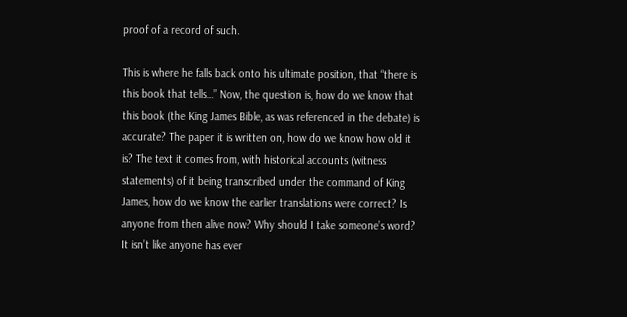proof of a record of such.

This is where he falls back onto his ultimate position, that “there is this book that tells…” Now, the question is, how do we know that this book (the King James Bible, as was referenced in the debate) is accurate? The paper it is written on, how do we know how old it is? The text it comes from, with historical accounts (witness statements) of it being transcribed under the command of King James, how do we know the earlier translations were correct? Is anyone from then alive now? Why should I take someone’s word? It isn’t like anyone has ever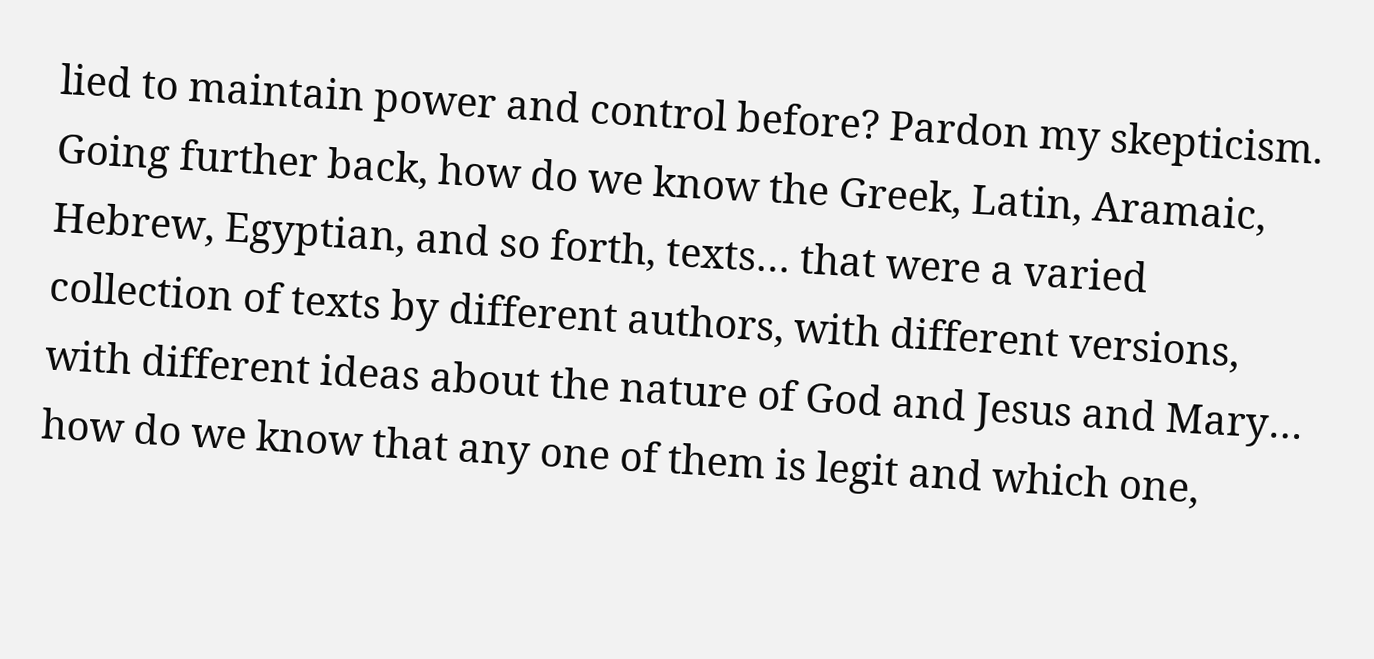lied to maintain power and control before? Pardon my skepticism. Going further back, how do we know the Greek, Latin, Aramaic, Hebrew, Egyptian, and so forth, texts… that were a varied collection of texts by different authors, with different versions, with different ideas about the nature of God and Jesus and Mary… how do we know that any one of them is legit and which one,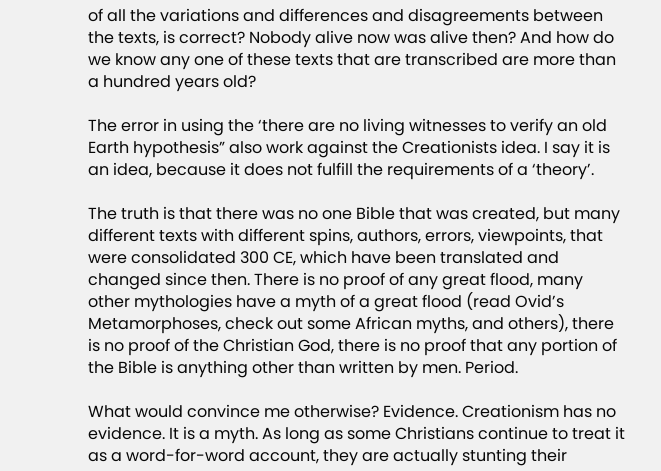of all the variations and differences and disagreements between the texts, is correct? Nobody alive now was alive then? And how do we know any one of these texts that are transcribed are more than a hundred years old?

The error in using the ‘there are no living witnesses to verify an old Earth hypothesis” also work against the Creationists idea. I say it is an idea, because it does not fulfill the requirements of a ‘theory’.

The truth is that there was no one Bible that was created, but many different texts with different spins, authors, errors, viewpoints, that were consolidated 300 CE, which have been translated and changed since then. There is no proof of any great flood, many other mythologies have a myth of a great flood (read Ovid’s Metamorphoses, check out some African myths, and others), there is no proof of the Christian God, there is no proof that any portion of the Bible is anything other than written by men. Period.

What would convince me otherwise? Evidence. Creationism has no evidence. It is a myth. As long as some Christians continue to treat it as a word-for-word account, they are actually stunting their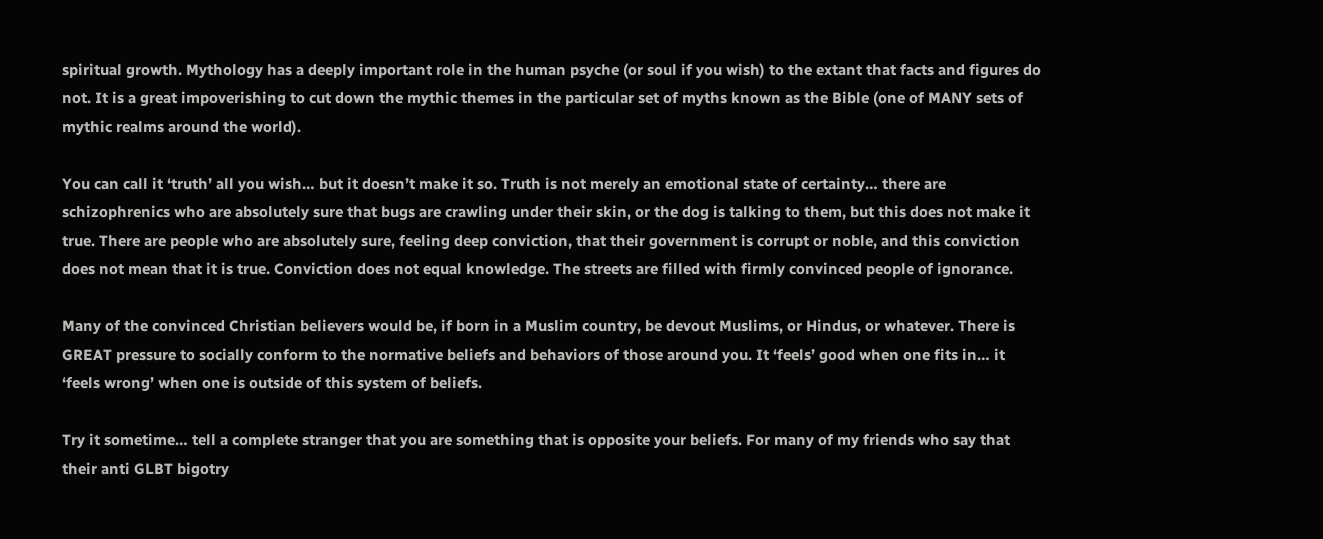spiritual growth. Mythology has a deeply important role in the human psyche (or soul if you wish) to the extant that facts and figures do not. It is a great impoverishing to cut down the mythic themes in the particular set of myths known as the Bible (one of MANY sets of mythic realms around the world).

You can call it ‘truth’ all you wish… but it doesn’t make it so. Truth is not merely an emotional state of certainty… there are schizophrenics who are absolutely sure that bugs are crawling under their skin, or the dog is talking to them, but this does not make it true. There are people who are absolutely sure, feeling deep conviction, that their government is corrupt or noble, and this conviction does not mean that it is true. Conviction does not equal knowledge. The streets are filled with firmly convinced people of ignorance.

Many of the convinced Christian believers would be, if born in a Muslim country, be devout Muslims, or Hindus, or whatever. There is GREAT pressure to socially conform to the normative beliefs and behaviors of those around you. It ‘feels’ good when one fits in… it ‘feels wrong’ when one is outside of this system of beliefs.

Try it sometime… tell a complete stranger that you are something that is opposite your beliefs. For many of my friends who say that their anti GLBT bigotry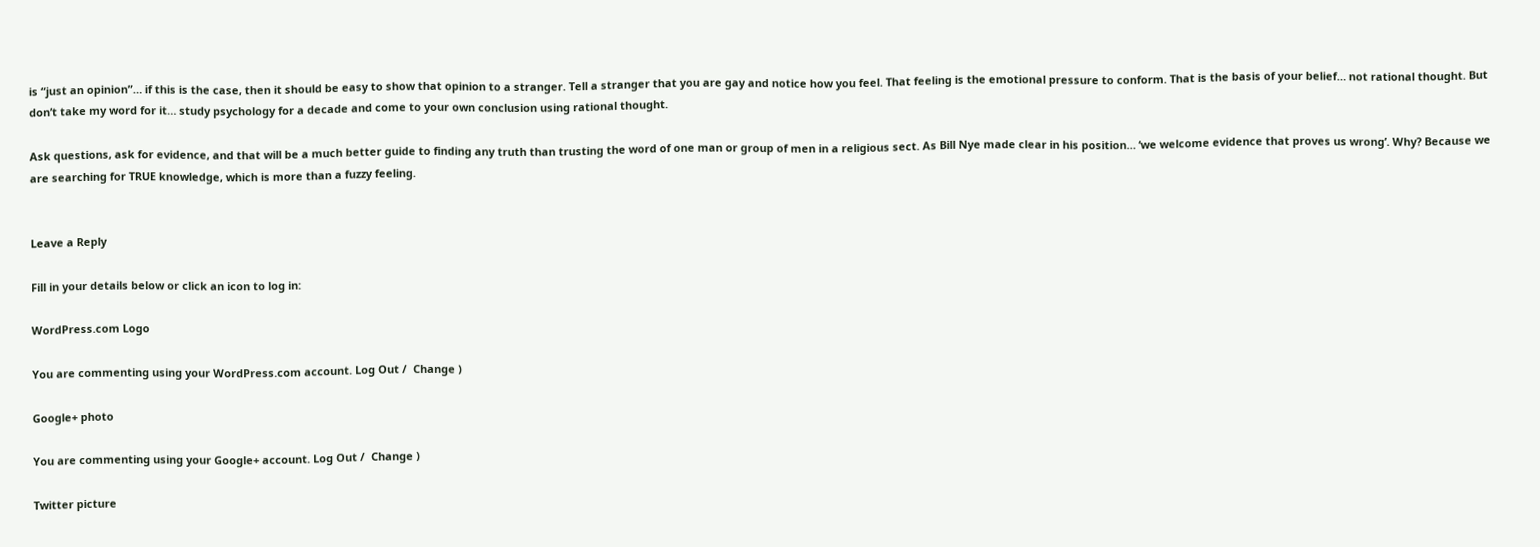is “just an opinion”… if this is the case, then it should be easy to show that opinion to a stranger. Tell a stranger that you are gay and notice how you feel. That feeling is the emotional pressure to conform. That is the basis of your belief… not rational thought. But don’t take my word for it… study psychology for a decade and come to your own conclusion using rational thought.

Ask questions, ask for evidence, and that will be a much better guide to finding any truth than trusting the word of one man or group of men in a religious sect. As Bill Nye made clear in his position… ‘we welcome evidence that proves us wrong’. Why? Because we are searching for TRUE knowledge, which is more than a fuzzy feeling.


Leave a Reply

Fill in your details below or click an icon to log in:

WordPress.com Logo

You are commenting using your WordPress.com account. Log Out /  Change )

Google+ photo

You are commenting using your Google+ account. Log Out /  Change )

Twitter picture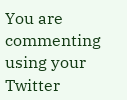You are commenting using your Twitter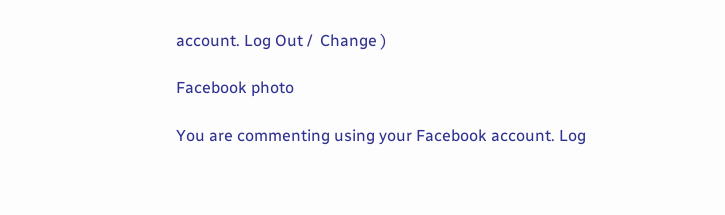account. Log Out /  Change )

Facebook photo

You are commenting using your Facebook account. Log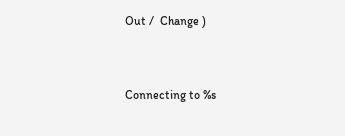Out /  Change )


Connecting to %s